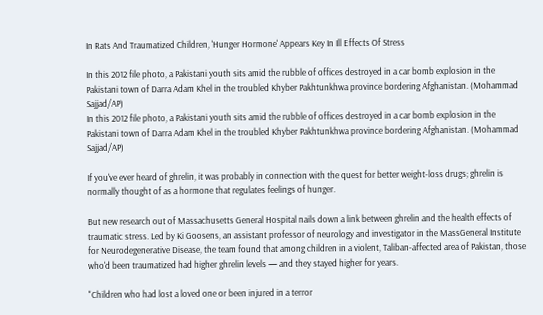In Rats And Traumatized Children, 'Hunger Hormone' Appears Key In Ill Effects Of Stress

In this 2012 file photo, a Pakistani youth sits amid the rubble of offices destroyed in a car bomb explosion in the Pakistani town of Darra Adam Khel in the troubled Khyber Pakhtunkhwa province bordering Afghanistan. (Mohammad Sajjad/AP)
In this 2012 file photo, a Pakistani youth sits amid the rubble of offices destroyed in a car bomb explosion in the Pakistani town of Darra Adam Khel in the troubled Khyber Pakhtunkhwa province bordering Afghanistan. (Mohammad Sajjad/AP)

If you've ever heard of ghrelin, it was probably in connection with the quest for better weight-loss drugs; ghrelin is normally thought of as a hormone that regulates feelings of hunger.

But new research out of Massachusetts General Hospital nails down a link between ghrelin and the health effects of traumatic stress. Led by Ki Goosens, an assistant professor of neurology and investigator in the MassGeneral Institute for Neurodegenerative Disease, the team found that among children in a violent, Taliban-affected area of Pakistan, those who'd been traumatized had higher ghrelin levels — and they stayed higher for years.

"Children who had lost a loved one or been injured in a terror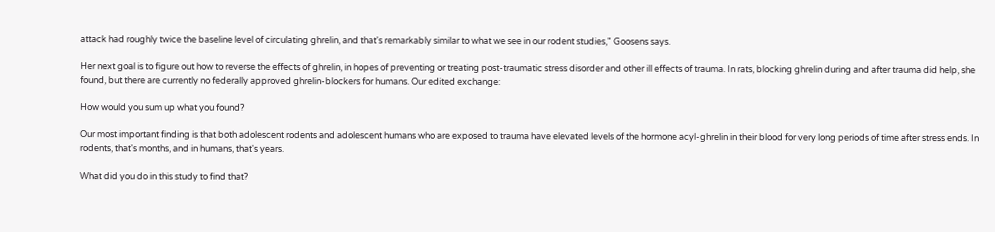attack had roughly twice the baseline level of circulating ghrelin, and that's remarkably similar to what we see in our rodent studies," Goosens says.

Her next goal is to figure out how to reverse the effects of ghrelin, in hopes of preventing or treating post-traumatic stress disorder and other ill effects of trauma. In rats, blocking ghrelin during and after trauma did help, she found, but there are currently no federally approved ghrelin-blockers for humans. Our edited exchange:

How would you sum up what you found?

Our most important finding is that both adolescent rodents and adolescent humans who are exposed to trauma have elevated levels of the hormone acyl-ghrelin in their blood for very long periods of time after stress ends. In rodents, that's months, and in humans, that's years.

What did you do in this study to find that?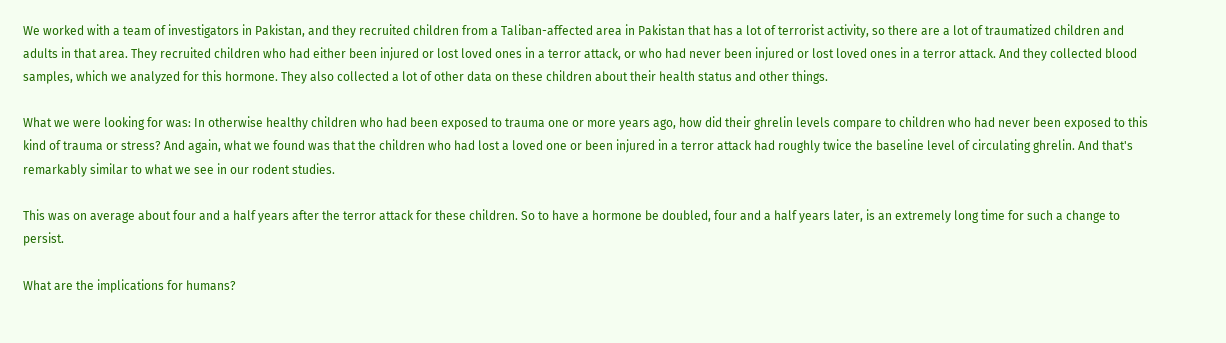We worked with a team of investigators in Pakistan, and they recruited children from a Taliban-affected area in Pakistan that has a lot of terrorist activity, so there are a lot of traumatized children and adults in that area. They recruited children who had either been injured or lost loved ones in a terror attack, or who had never been injured or lost loved ones in a terror attack. And they collected blood samples, which we analyzed for this hormone. They also collected a lot of other data on these children about their health status and other things.

What we were looking for was: In otherwise healthy children who had been exposed to trauma one or more years ago, how did their ghrelin levels compare to children who had never been exposed to this kind of trauma or stress? And again, what we found was that the children who had lost a loved one or been injured in a terror attack had roughly twice the baseline level of circulating ghrelin. And that's remarkably similar to what we see in our rodent studies.

This was on average about four and a half years after the terror attack for these children. So to have a hormone be doubled, four and a half years later, is an extremely long time for such a change to persist.

What are the implications for humans?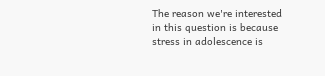The reason we're interested in this question is because stress in adolescence is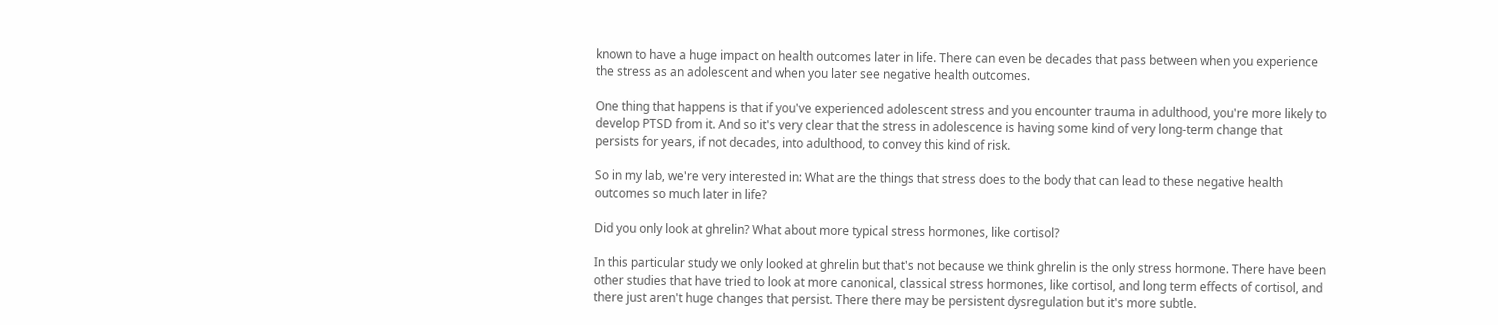known to have a huge impact on health outcomes later in life. There can even be decades that pass between when you experience the stress as an adolescent and when you later see negative health outcomes.

One thing that happens is that if you've experienced adolescent stress and you encounter trauma in adulthood, you're more likely to develop PTSD from it. And so it's very clear that the stress in adolescence is having some kind of very long-term change that persists for years, if not decades, into adulthood, to convey this kind of risk.

So in my lab, we're very interested in: What are the things that stress does to the body that can lead to these negative health outcomes so much later in life?

Did you only look at ghrelin? What about more typical stress hormones, like cortisol?

In this particular study we only looked at ghrelin but that's not because we think ghrelin is the only stress hormone. There have been other studies that have tried to look at more canonical, classical stress hormones, like cortisol, and long term effects of cortisol, and there just aren't huge changes that persist. There there may be persistent dysregulation but it's more subtle.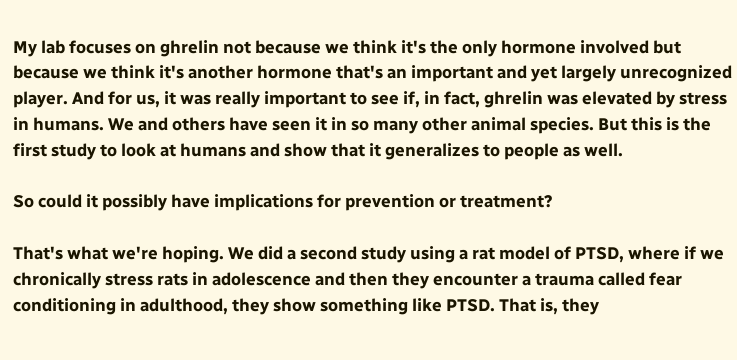My lab focuses on ghrelin not because we think it's the only hormone involved but because we think it's another hormone that's an important and yet largely unrecognized player. And for us, it was really important to see if, in fact, ghrelin was elevated by stress in humans. We and others have seen it in so many other animal species. But this is the first study to look at humans and show that it generalizes to people as well.

So could it possibly have implications for prevention or treatment?

That's what we're hoping. We did a second study using a rat model of PTSD, where if we chronically stress rats in adolescence and then they encounter a trauma called fear conditioning in adulthood, they show something like PTSD. That is, they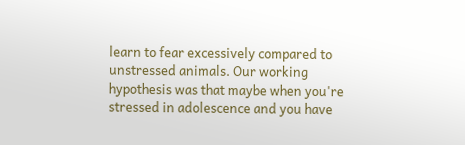learn to fear excessively compared to unstressed animals. Our working hypothesis was that maybe when you're stressed in adolescence and you have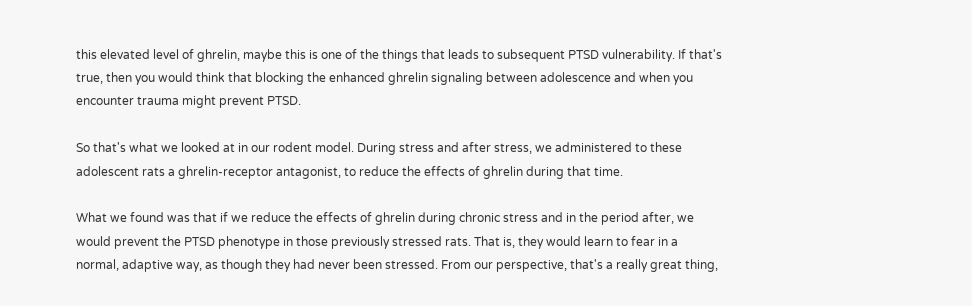this elevated level of ghrelin, maybe this is one of the things that leads to subsequent PTSD vulnerability. If that's true, then you would think that blocking the enhanced ghrelin signaling between adolescence and when you encounter trauma might prevent PTSD.

So that's what we looked at in our rodent model. During stress and after stress, we administered to these adolescent rats a ghrelin-receptor antagonist, to reduce the effects of ghrelin during that time.

What we found was that if we reduce the effects of ghrelin during chronic stress and in the period after, we would prevent the PTSD phenotype in those previously stressed rats. That is, they would learn to fear in a normal, adaptive way, as though they had never been stressed. From our perspective, that's a really great thing,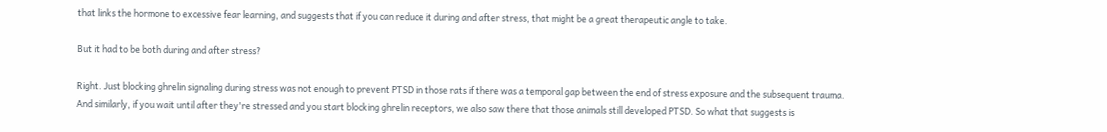that links the hormone to excessive fear learning, and suggests that if you can reduce it during and after stress, that might be a great therapeutic angle to take.

But it had to be both during and after stress?

Right. Just blocking ghrelin signaling during stress was not enough to prevent PTSD in those rats if there was a temporal gap between the end of stress exposure and the subsequent trauma. And similarly, if you wait until after they're stressed and you start blocking ghrelin receptors, we also saw there that those animals still developed PTSD. So what that suggests is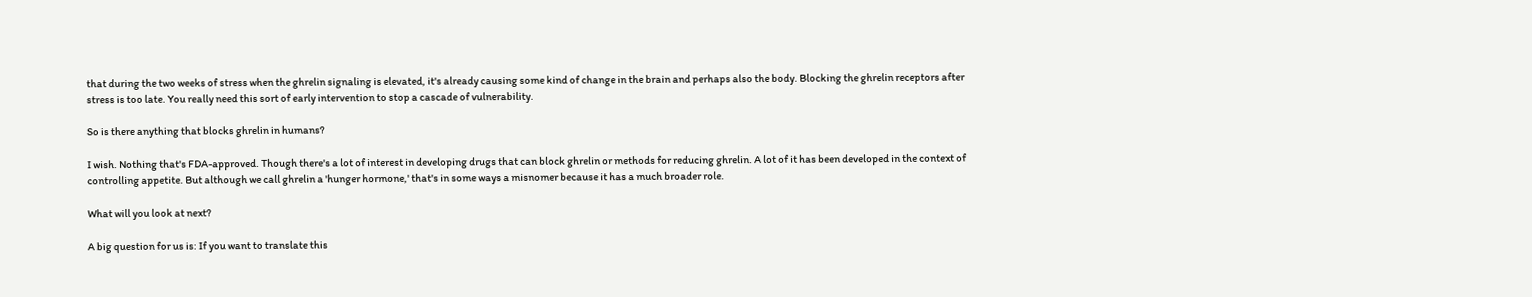that during the two weeks of stress when the ghrelin signaling is elevated, it's already causing some kind of change in the brain and perhaps also the body. Blocking the ghrelin receptors after stress is too late. You really need this sort of early intervention to stop a cascade of vulnerability.

So is there anything that blocks ghrelin in humans?

I wish. Nothing that's FDA-approved. Though there's a lot of interest in developing drugs that can block ghrelin or methods for reducing ghrelin. A lot of it has been developed in the context of controlling appetite. But although we call ghrelin a 'hunger hormone,' that's in some ways a misnomer because it has a much broader role.

What will you look at next?

A big question for us is: If you want to translate this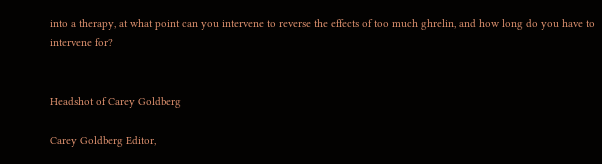into a therapy, at what point can you intervene to reverse the effects of too much ghrelin, and how long do you have to intervene for?


Headshot of Carey Goldberg

Carey Goldberg Editor,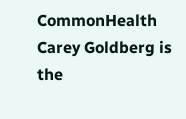CommonHealth
Carey Goldberg is the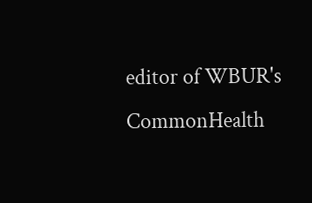editor of WBUR's CommonHealth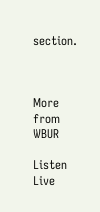section.



More from WBUR

Listen Live